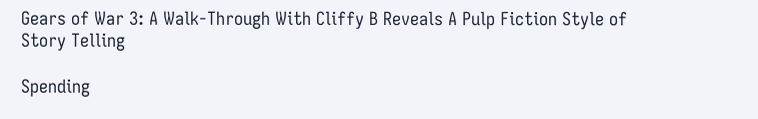Gears of War 3: A Walk-Through With Cliffy B Reveals A Pulp Fiction Style of Story Telling

Spending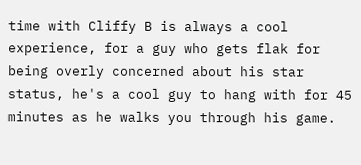time with Cliffy B is always a cool experience, for a guy who gets flak for being overly concerned about his star status, he's a cool guy to hang with for 45 minutes as he walks you through his game.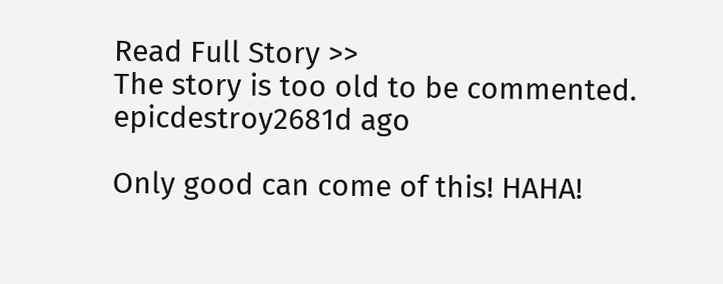Read Full Story >>
The story is too old to be commented.
epicdestroy2681d ago

Only good can come of this! HAHA!